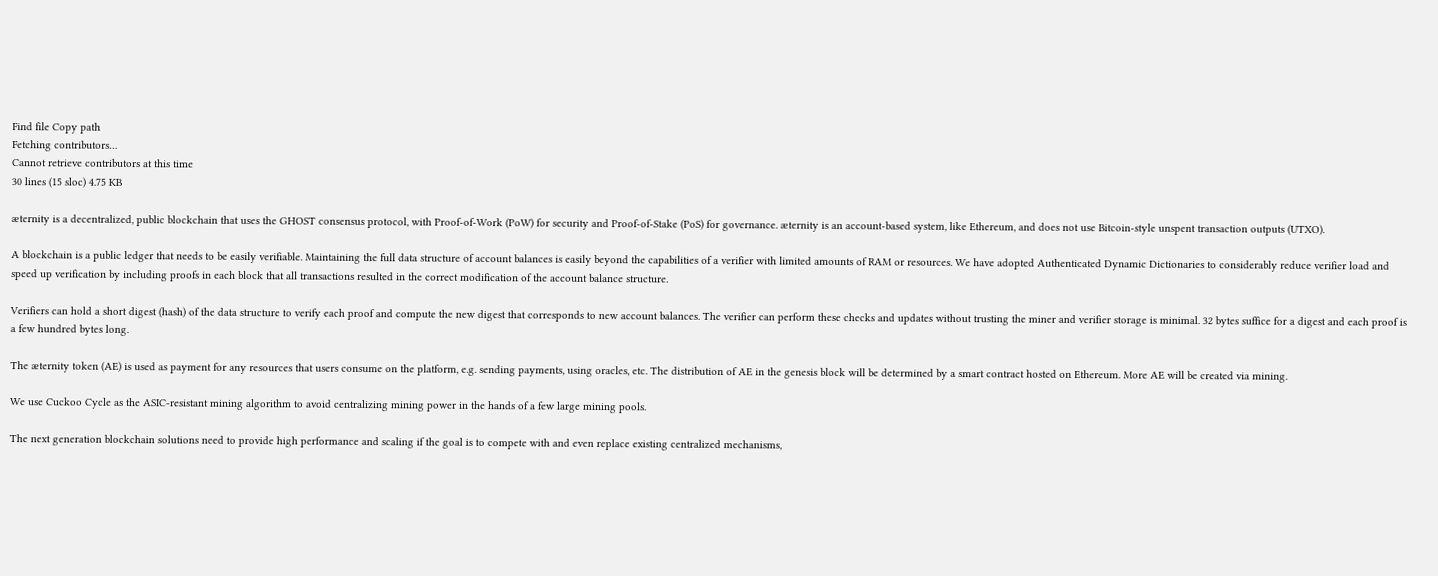Find file Copy path
Fetching contributors…
Cannot retrieve contributors at this time
30 lines (15 sloc) 4.75 KB

æternity is a decentralized, public blockchain that uses the GHOST consensus protocol, with Proof-of-Work (PoW) for security and Proof-of-Stake (PoS) for governance. æternity is an account-based system, like Ethereum, and does not use Bitcoin-style unspent transaction outputs (UTXO).

A blockchain is a public ledger that needs to be easily verifiable. Maintaining the full data structure of account balances is easily beyond the capabilities of a verifier with limited amounts of RAM or resources. We have adopted Authenticated Dynamic Dictionaries to considerably reduce verifier load and speed up verification by including proofs in each block that all transactions resulted in the correct modification of the account balance structure.

Verifiers can hold a short digest (hash) of the data structure to verify each proof and compute the new digest that corresponds to new account balances. The verifier can perform these checks and updates without trusting the miner and verifier storage is minimal. 32 bytes suffice for a digest and each proof is a few hundred bytes long.

The æternity token (AE) is used as payment for any resources that users consume on the platform, e.g. sending payments, using oracles, etc. The distribution of AE in the genesis block will be determined by a smart contract hosted on Ethereum. More AE will be created via mining.

We use Cuckoo Cycle as the ASIC-resistant mining algorithm to avoid centralizing mining power in the hands of a few large mining pools.

The next generation blockchain solutions need to provide high performance and scaling if the goal is to compete with and even replace existing centralized mechanisms,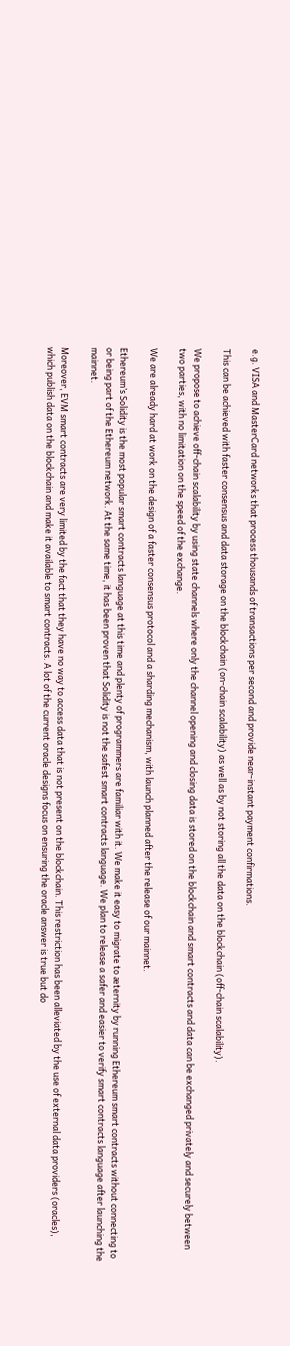e.g. VISA and MasterCard networks that process thousands of transactions per second and provide near-instant payment confirmations.

This can be achieved with faster consensus and data storage on the blockchain (on-chain scalability) as well as by not storing all the data on the blockchain (off-chain scalability).

We propose to achieve off-chain scalability by using state channels where only the channel opening and closing data is stored on the blockchain and smart contracts and data can be exchanged privately and securely between two parties, with no limitation on the speed of the exchange.

We are already hard at work on the design of a faster consensus protocol and a sharding mechanism, with launch planned after the release of our mainnet.

Ethereum’s Solidity is the most popular smart contracts language at this time and plenty of programmers are familiar with it. We make it easy to migrate to æternity by running Ethereum smart contracts without connecting to or being part of the Ethereum network. At the same time, it has been proven that Solidity is not the safest smart contracts language. We plan to release a safer and easier to verify smart contracts language after launching the mainnet.

Moreover, EVM smart contracts are very limited by the fact that they have no way to access data that is not present on the blockchain. This restriction has been alleviated by the use of external data providers (oracles), which publish data on the blockchain and make it available to smart contracts. A lot of the current oracle designs focus on ensuring the oracle answer is true but do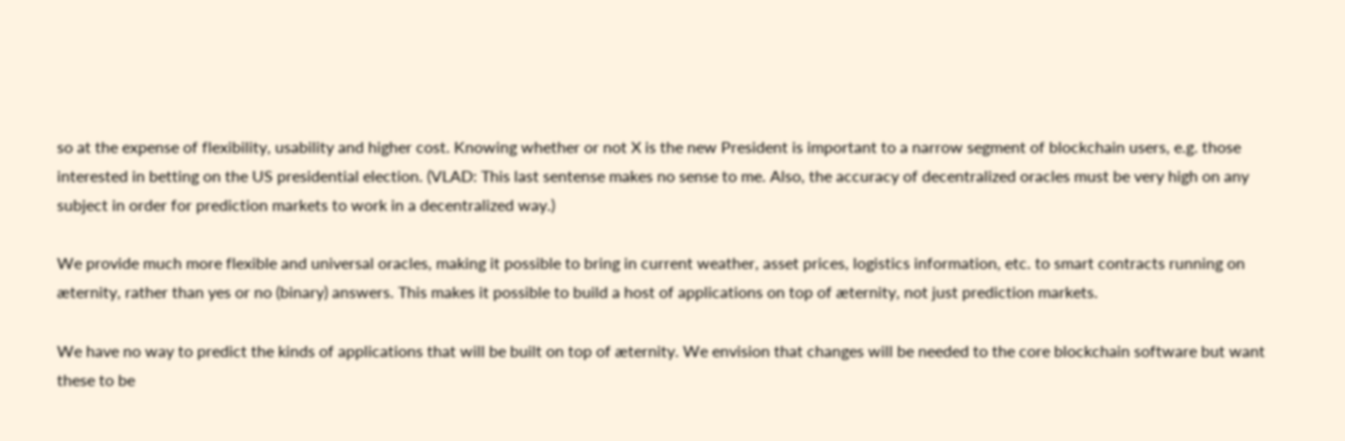so at the expense of flexibility, usability and higher cost. Knowing whether or not X is the new President is important to a narrow segment of blockchain users, e.g. those interested in betting on the US presidential election. (VLAD: This last sentense makes no sense to me. Also, the accuracy of decentralized oracles must be very high on any subject in order for prediction markets to work in a decentralized way.)

We provide much more flexible and universal oracles, making it possible to bring in current weather, asset prices, logistics information, etc. to smart contracts running on æternity, rather than yes or no (binary) answers. This makes it possible to build a host of applications on top of æternity, not just prediction markets.

We have no way to predict the kinds of applications that will be built on top of æternity. We envision that changes will be needed to the core blockchain software but want these to be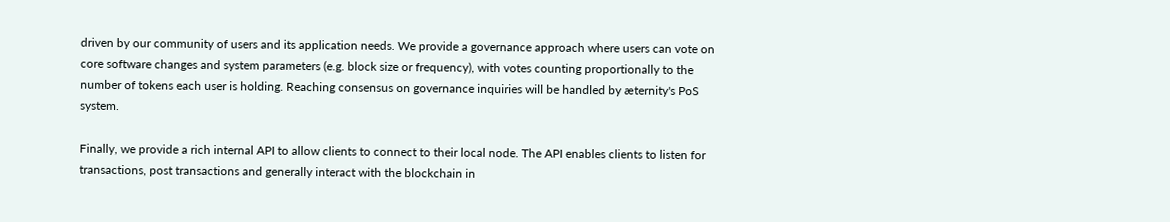driven by our community of users and its application needs. We provide a governance approach where users can vote on core software changes and system parameters (e.g. block size or frequency), with votes counting proportionally to the number of tokens each user is holding. Reaching consensus on governance inquiries will be handled by æternity's PoS system.

Finally, we provide a rich internal API to allow clients to connect to their local node. The API enables clients to listen for transactions, post transactions and generally interact with the blockchain in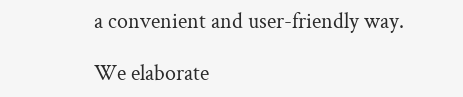a convenient and user-friendly way.

We elaborate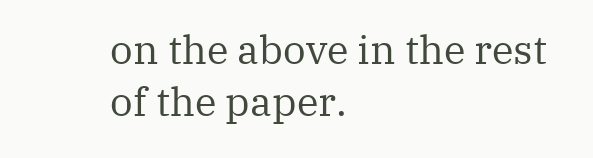on the above in the rest of the paper.